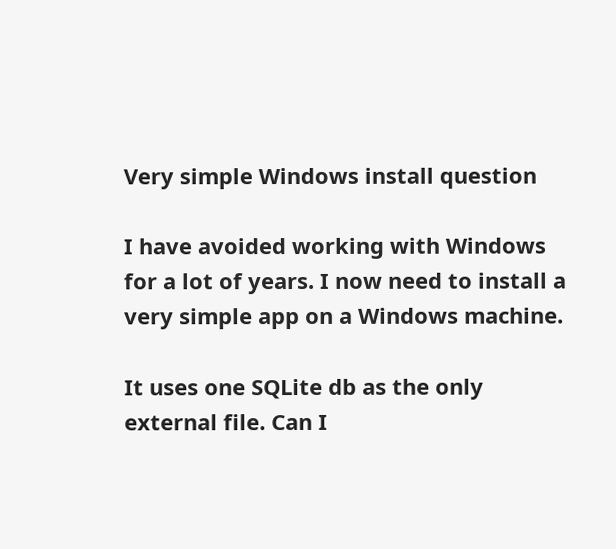Very simple Windows install question

I have avoided working with Windows for a lot of years. I now need to install a very simple app on a Windows machine.

It uses one SQLite db as the only external file. Can I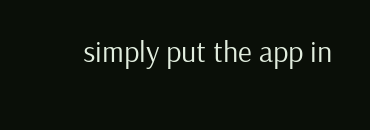simply put the app in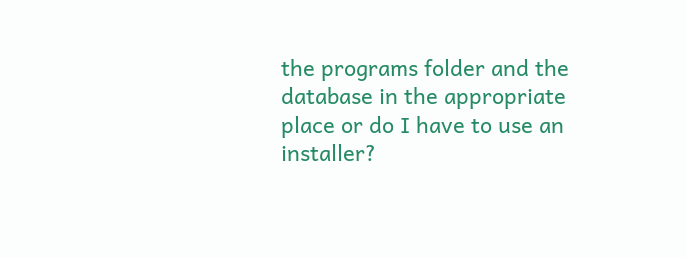the programs folder and the database in the appropriate place or do I have to use an installer?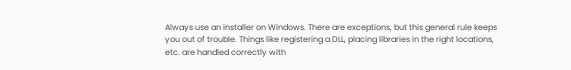Always use an installer on Windows. There are exceptions, but this general rule keeps you out of trouble. Things like registering a DLL, placing libraries in the right locations, etc. are handled correctly with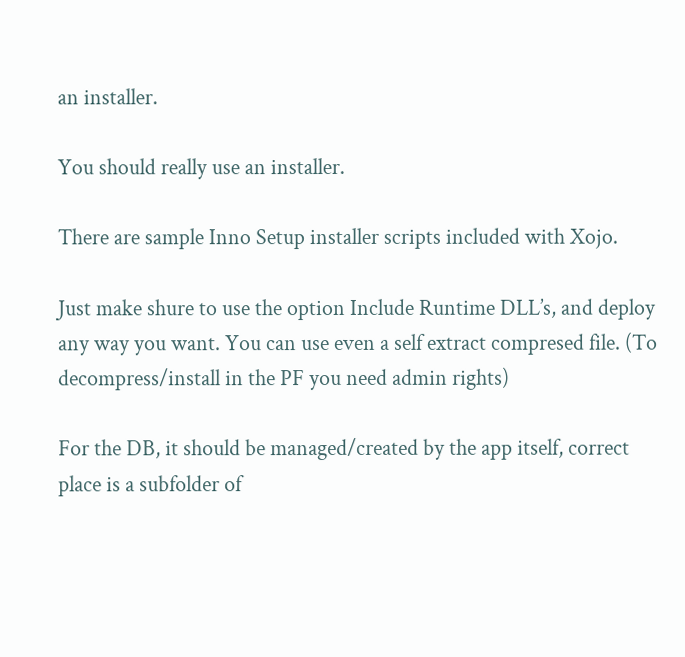an installer.

You should really use an installer.

There are sample Inno Setup installer scripts included with Xojo.

Just make shure to use the option Include Runtime DLL’s, and deploy any way you want. You can use even a self extract compresed file. (To decompress/install in the PF you need admin rights)

For the DB, it should be managed/created by the app itself, correct place is a subfolder of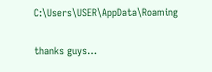C:\Users\USER\AppData\Roaming

thanks guys…